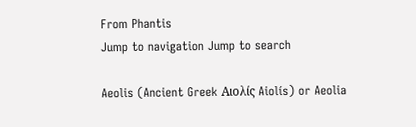From Phantis
Jump to navigation Jump to search

Aeolis (Ancient Greek Αιολίς Aiolís) or Aeolia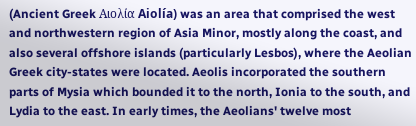(Ancient Greek Αιολία Aiolía) was an area that comprised the west and northwestern region of Asia Minor, mostly along the coast, and also several offshore islands (particularly Lesbos), where the Aeolian Greek city-states were located. Aeolis incorporated the southern parts of Mysia which bounded it to the north, Ionia to the south, and Lydia to the east. In early times, the Aeolians' twelve most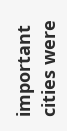important cities were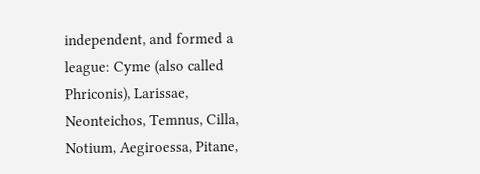independent, and formed a league: Cyme (also called Phriconis), Larissae, Neonteichos, Temnus, Cilla, Notium, Aegiroessa, Pitane,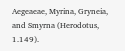Aegeaeae, Myrina, Gryneia, and Smyrna (Herodotus, 1.149).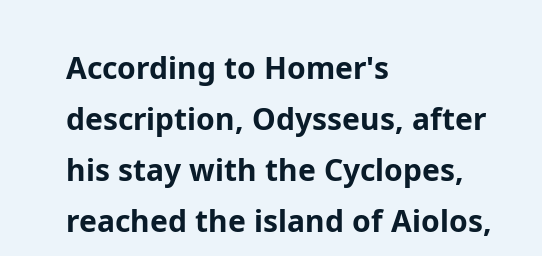According to Homer's description, Odysseus, after his stay with the Cyclopes, reached the island of Aiolos,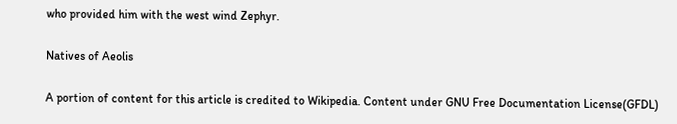who provided him with the west wind Zephyr.

Natives of Aeolis

A portion of content for this article is credited to Wikipedia. Content under GNU Free Documentation License(GFDL)